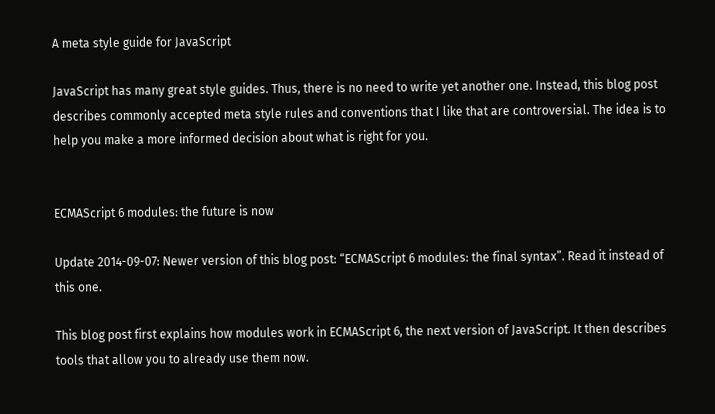A meta style guide for JavaScript

JavaScript has many great style guides. Thus, there is no need to write yet another one. Instead, this blog post describes commonly accepted meta style rules and conventions that I like that are controversial. The idea is to help you make a more informed decision about what is right for you.


ECMAScript 6 modules: the future is now

Update 2014-09-07: Newer version of this blog post: “ECMAScript 6 modules: the final syntax”. Read it instead of this one.

This blog post first explains how modules work in ECMAScript 6, the next version of JavaScript. It then describes tools that allow you to already use them now.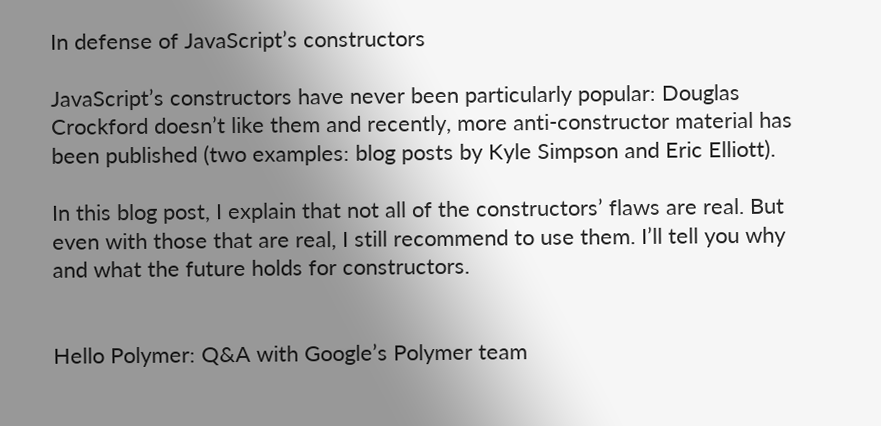In defense of JavaScript’s constructors

JavaScript’s constructors have never been particularly popular: Douglas Crockford doesn’t like them and recently, more anti-constructor material has been published (two examples: blog posts by Kyle Simpson and Eric Elliott).

In this blog post, I explain that not all of the constructors’ flaws are real. But even with those that are real, I still recommend to use them. I’ll tell you why and what the future holds for constructors.


Hello Polymer: Q&A with Google’s Polymer team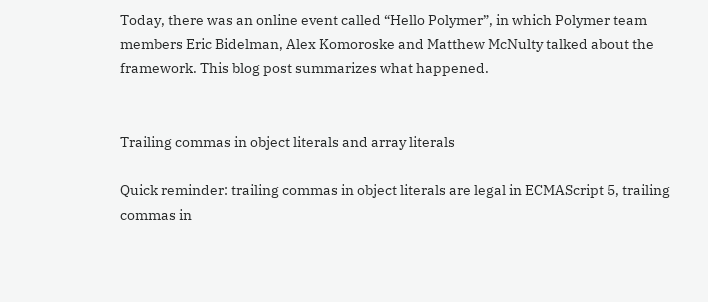Today, there was an online event called “Hello Polymer”, in which Polymer team members Eric Bidelman, Alex Komoroske and Matthew McNulty talked about the framework. This blog post summarizes what happened.


Trailing commas in object literals and array literals

Quick reminder: trailing commas in object literals are legal in ECMAScript 5, trailing commas in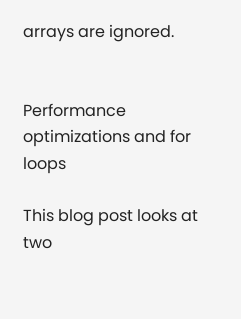arrays are ignored.


Performance optimizations and for loops

This blog post looks at two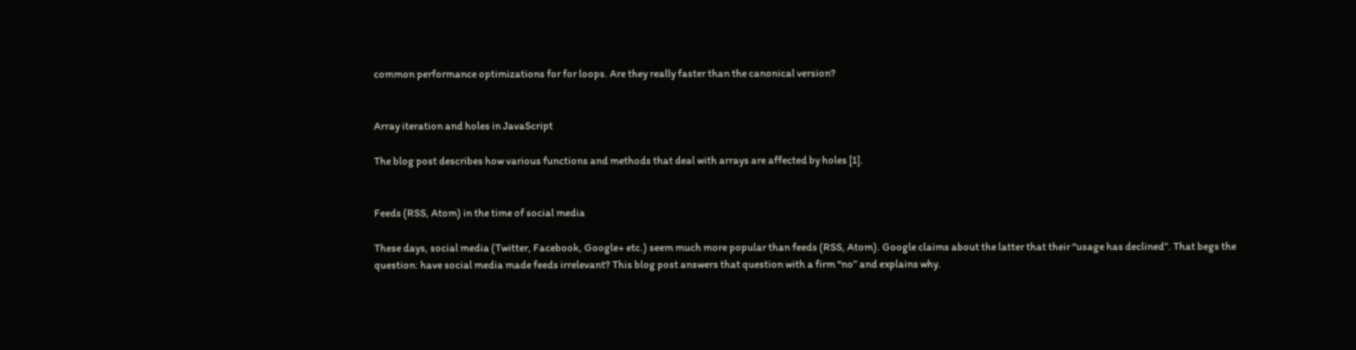common performance optimizations for for loops. Are they really faster than the canonical version?


Array iteration and holes in JavaScript

The blog post describes how various functions and methods that deal with arrays are affected by holes [1].


Feeds (RSS, Atom) in the time of social media

These days, social media (Twitter, Facebook, Google+ etc.) seem much more popular than feeds (RSS, Atom). Google claims about the latter that their “usage has declined”. That begs the question: have social media made feeds irrelevant? This blog post answers that question with a firm “no” and explains why.